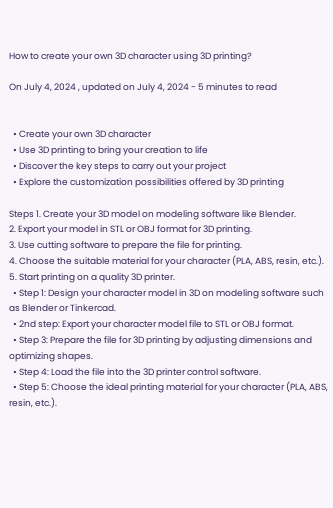How to create your own 3D character using 3D printing?

On July 4, 2024 , updated on July 4, 2024 - 5 minutes to read


  • Create your own 3D character
  • Use 3D printing to bring your creation to life
  • Discover the key steps to carry out your project
  • Explore the customization possibilities offered by 3D printing

Steps 1. Create your 3D model on modeling software like Blender.
2. Export your model in STL or OBJ format for 3D printing.
3. Use cutting software to prepare the file for printing.
4. Choose the suitable material for your character (PLA, ABS, resin, etc.).
5. Start printing on a quality 3D printer.
  • Step 1: Design your character model in 3D on modeling software such as Blender or Tinkercad.
  • 2nd step: Export your character model file to STL or OBJ format.
  • Step 3: Prepare the file for 3D printing by adjusting dimensions and optimizing shapes.
  • Step 4: Load the file into the 3D printer control software.
  • Step 5: Choose the ideal printing material for your character (PLA, ABS, resin, etc.).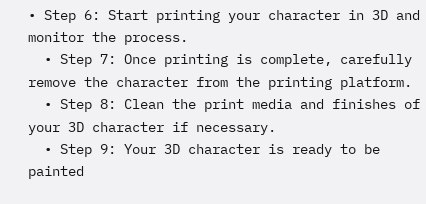• Step 6: Start printing your character in 3D and monitor the process.
  • Step 7: Once printing is complete, carefully remove the character from the printing platform.
  • Step 8: Clean the print media and finishes of your 3D character if necessary.
  • Step 9: Your 3D character is ready to be painted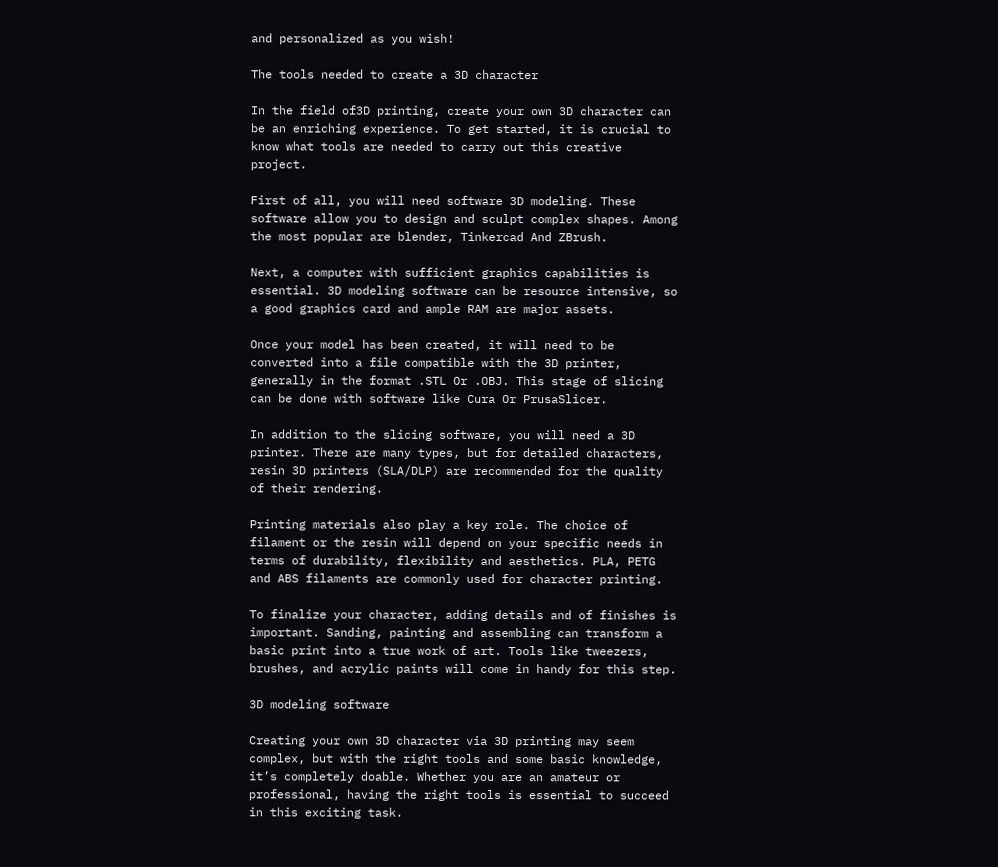and personalized as you wish!

The tools needed to create a 3D character

In the field of3D printing, create your own 3D character can be an enriching experience. To get started, it is crucial to know what tools are needed to carry out this creative project.

First of all, you will need software 3D modeling. These software allow you to design and sculpt complex shapes. Among the most popular are blender, Tinkercad And ZBrush.

Next, a computer with sufficient graphics capabilities is essential. 3D modeling software can be resource intensive, so a good graphics card and ample RAM are major assets.

Once your model has been created, it will need to be converted into a file compatible with the 3D printer, generally in the format .STL Or .OBJ. This stage of slicing can be done with software like Cura Or PrusaSlicer.

In addition to the slicing software, you will need a 3D printer. There are many types, but for detailed characters, resin 3D printers (SLA/DLP) are recommended for the quality of their rendering.

Printing materials also play a key role. The choice of filament or the resin will depend on your specific needs in terms of durability, flexibility and aesthetics. PLA, PETG and ABS filaments are commonly used for character printing.

To finalize your character, adding details and of finishes is important. Sanding, painting and assembling can transform a basic print into a true work of art. Tools like tweezers, brushes, and acrylic paints will come in handy for this step.

3D modeling software

Creating your own 3D character via 3D printing may seem complex, but with the right tools and some basic knowledge, it’s completely doable. Whether you are an amateur or professional, having the right tools is essential to succeed in this exciting task.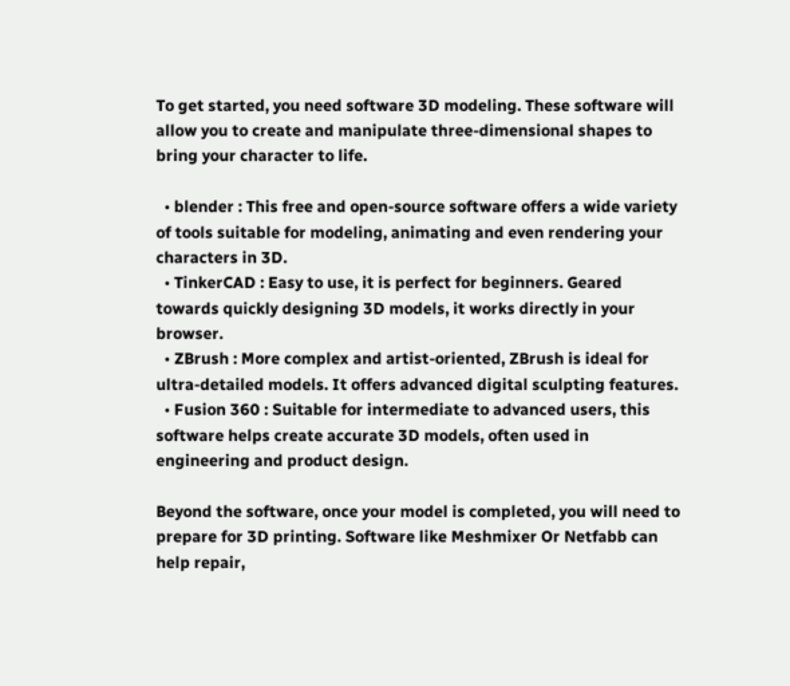To get started, you need software 3D modeling. These software will allow you to create and manipulate three-dimensional shapes to bring your character to life.

  • blender : This free and open-source software offers a wide variety of tools suitable for modeling, animating and even rendering your characters in 3D.
  • TinkerCAD : Easy to use, it is perfect for beginners. Geared towards quickly designing 3D models, it works directly in your browser.
  • ZBrush : More complex and artist-oriented, ZBrush is ideal for ultra-detailed models. It offers advanced digital sculpting features.
  • Fusion 360 : Suitable for intermediate to advanced users, this software helps create accurate 3D models, often used in engineering and product design.

Beyond the software, once your model is completed, you will need to prepare for 3D printing. Software like Meshmixer Or Netfabb can help repair,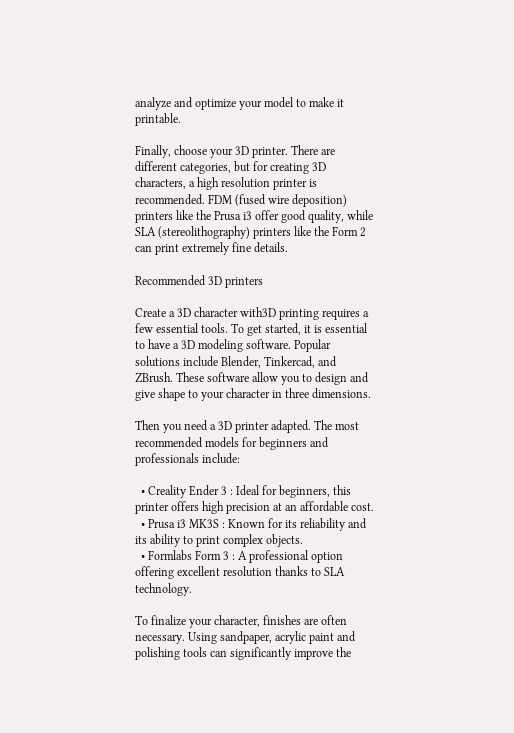analyze and optimize your model to make it printable.

Finally, choose your 3D printer. There are different categories, but for creating 3D characters, a high resolution printer is recommended. FDM (fused wire deposition) printers like the Prusa i3 offer good quality, while SLA (stereolithography) printers like the Form 2 can print extremely fine details.

Recommended 3D printers

Create a 3D character with3D printing requires a few essential tools. To get started, it is essential to have a 3D modeling software. Popular solutions include Blender, Tinkercad, and ZBrush. These software allow you to design and give shape to your character in three dimensions.

Then you need a 3D printer adapted. The most recommended models for beginners and professionals include:

  • Creality Ender 3 : Ideal for beginners, this printer offers high precision at an affordable cost.
  • Prusa i3 MK3S : Known for its reliability and its ability to print complex objects.
  • Formlabs Form 3 : A professional option offering excellent resolution thanks to SLA technology.

To finalize your character, finishes are often necessary. Using sandpaper, acrylic paint and polishing tools can significantly improve the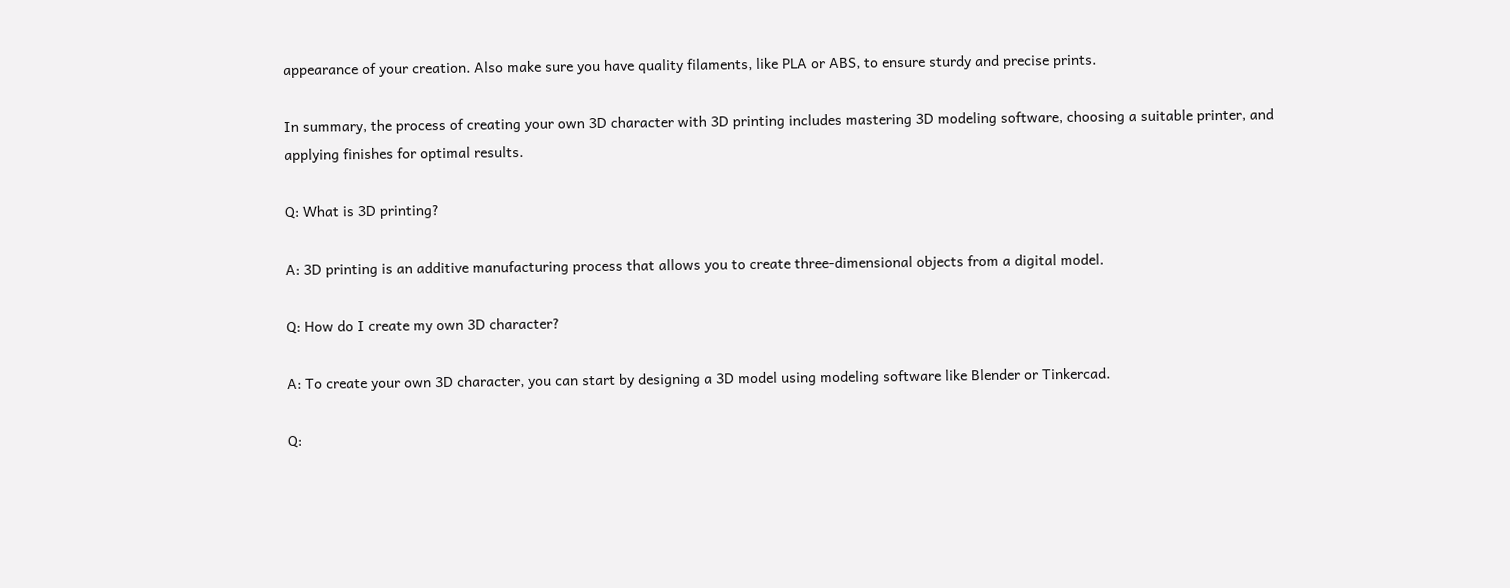appearance of your creation. Also make sure you have quality filaments, like PLA or ABS, to ensure sturdy and precise prints.

In summary, the process of creating your own 3D character with 3D printing includes mastering 3D modeling software, choosing a suitable printer, and applying finishes for optimal results.

Q: What is 3D printing?

A: 3D printing is an additive manufacturing process that allows you to create three-dimensional objects from a digital model.

Q: How do I create my own 3D character?

A: To create your own 3D character, you can start by designing a 3D model using modeling software like Blender or Tinkercad.

Q: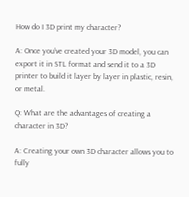How do I 3D print my character?

A: Once you’ve created your 3D model, you can export it in STL format and send it to a 3D printer to build it layer by layer in plastic, resin, or metal.

Q: What are the advantages of creating a character in 3D?

A: Creating your own 3D character allows you to fully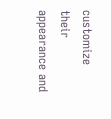customize their appearance and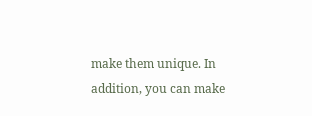make them unique. In addition, you can make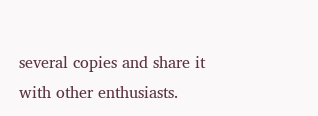several copies and share it with other enthusiasts.